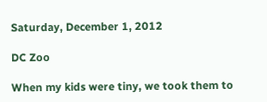Saturday, December 1, 2012

DC Zoo

When my kids were tiny, we took them to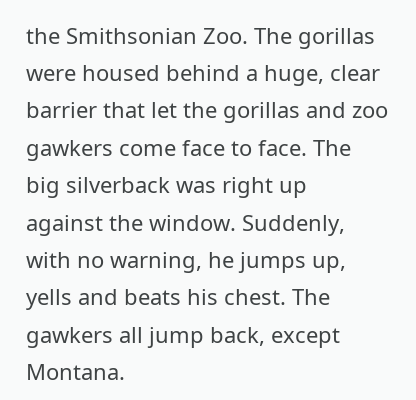the Smithsonian Zoo. The gorillas were housed behind a huge, clear barrier that let the gorillas and zoo gawkers come face to face. The big silverback was right up against the window. Suddenly, with no warning, he jumps up, yells and beats his chest. The gawkers all jump back, except Montana.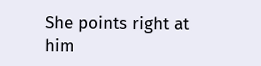She points right at him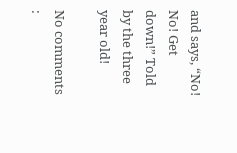and says, “No! No! Get down!” Told by the three year old!

No comments :